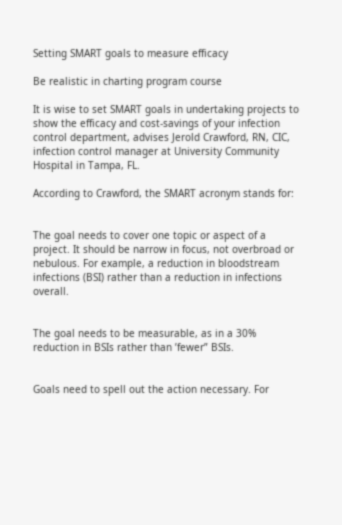Setting SMART goals to measure efficacy

Be realistic in charting program course

It is wise to set SMART goals in undertaking projects to show the efficacy and cost-savings of your infection control department, advises Jerold Crawford, RN, CIC, infection control manager at University Community Hospital in Tampa, FL.

According to Crawford, the SMART acronym stands for:


The goal needs to cover one topic or aspect of a project. It should be narrow in focus, not overbroad or nebulous. For example, a reduction in bloodstream infections (BSI) rather than a reduction in infections overall.


The goal needs to be measurable, as in a 30% reduction in BSIs rather than ’fewer” BSIs.


Goals need to spell out the action necessary. For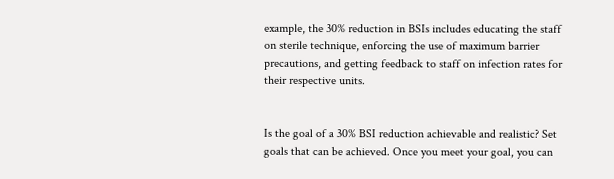example, the 30% reduction in BSIs includes educating the staff on sterile technique, enforcing the use of maximum barrier precautions, and getting feedback to staff on infection rates for their respective units.


Is the goal of a 30% BSI reduction achievable and realistic? Set goals that can be achieved. Once you meet your goal, you can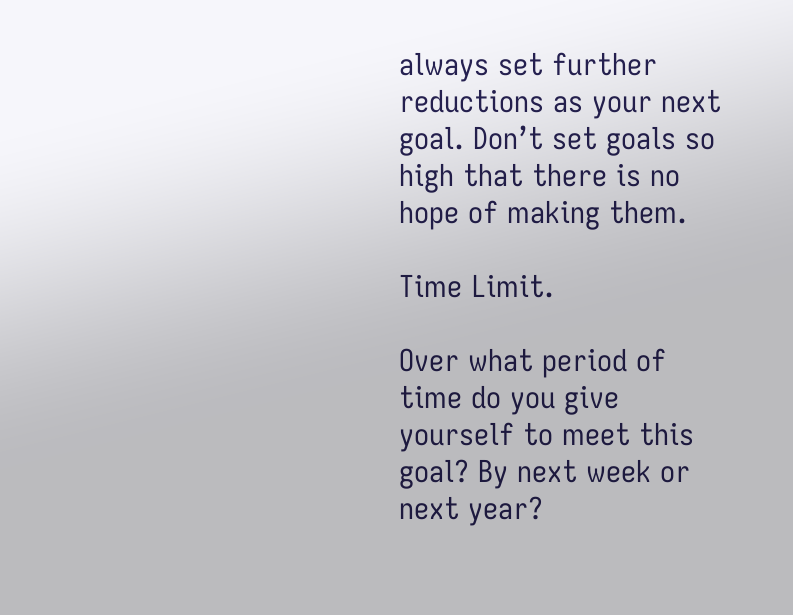always set further reductions as your next goal. Don’t set goals so high that there is no hope of making them.

Time Limit.

Over what period of time do you give yourself to meet this goal? By next week or next year?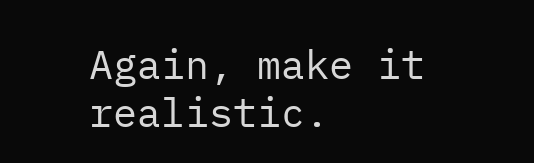Again, make it realistic.